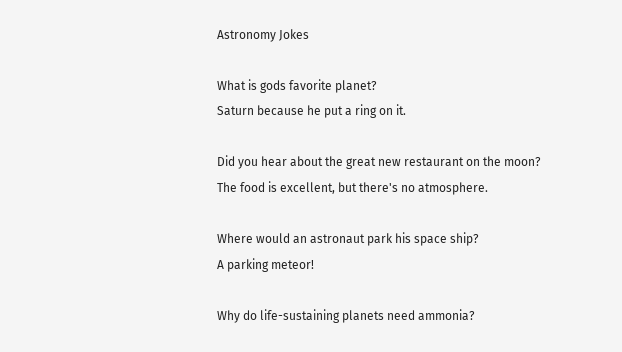Astronomy Jokes

What is gods favorite planet?
Saturn because he put a ring on it.

Did you hear about the great new restaurant on the moon?
The food is excellent, but there's no atmosphere.

Where would an astronaut park his space ship?
A parking meteor!

Why do life-sustaining planets need ammonia?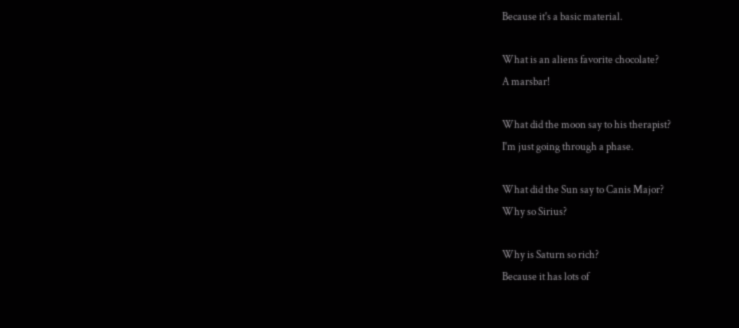Because it's a basic material.

What is an aliens favorite chocolate?
A marsbar!

What did the moon say to his therapist?
I'm just going through a phase.

What did the Sun say to Canis Major?
Why so Sirius?

Why is Saturn so rich?
Because it has lots of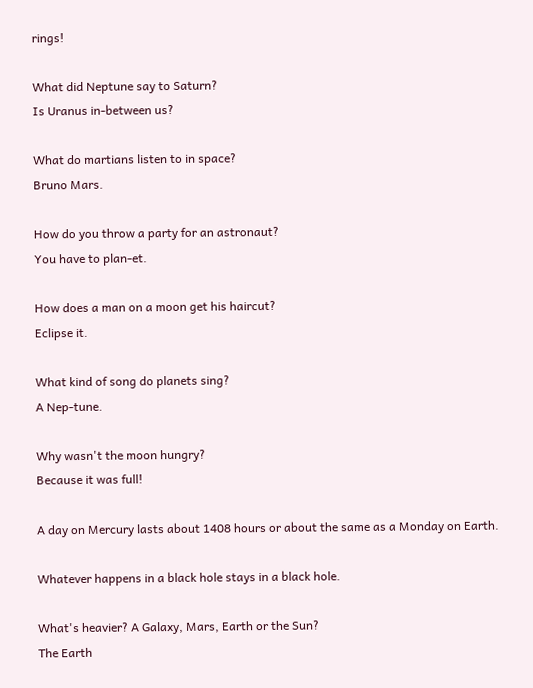rings!

What did Neptune say to Saturn?
Is Uranus in-between us?

What do martians listen to in space?
Bruno Mars.

How do you throw a party for an astronaut?
You have to plan-et.

How does a man on a moon get his haircut?
Eclipse it.

What kind of song do planets sing?
A Nep-tune.

Why wasn't the moon hungry?
Because it was full!

A day on Mercury lasts about 1408 hours or about the same as a Monday on Earth.

Whatever happens in a black hole stays in a black hole.

What's heavier? A Galaxy, Mars, Earth or the Sun?
The Earth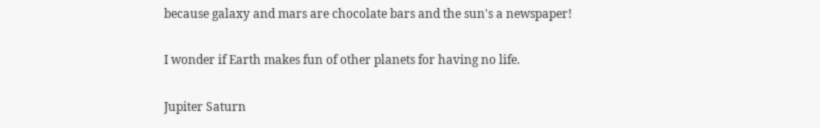because galaxy and mars are chocolate bars and the sun's a newspaper!

I wonder if Earth makes fun of other planets for having no life.

Jupiter Saturn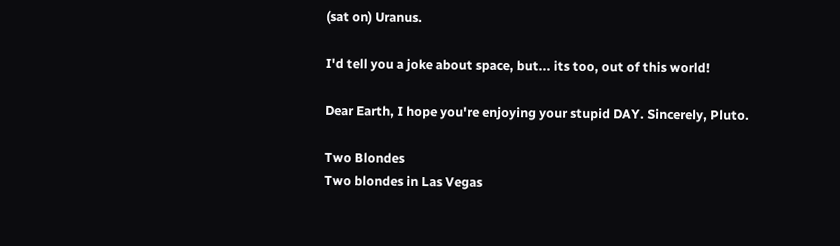(sat on) Uranus.

I'd tell you a joke about space, but... its too, out of this world!

Dear Earth, I hope you're enjoying your stupid DAY. Sincerely, Pluto.

Two Blondes
Two blondes in Las Vegas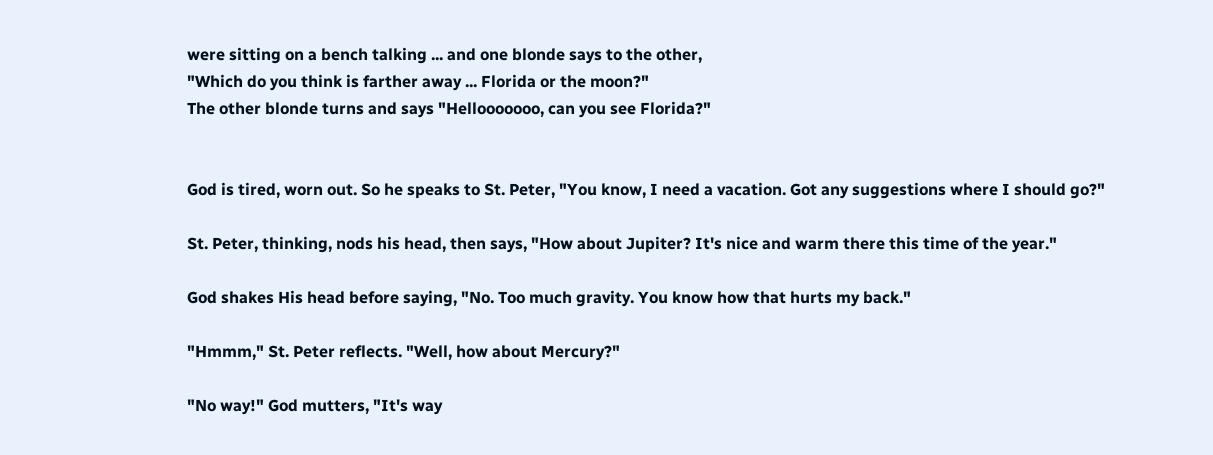were sitting on a bench talking ... and one blonde says to the other,
"Which do you think is farther away ... Florida or the moon?"
The other blonde turns and says "Hellooooooo, can you see Florida?"


God is tired, worn out. So he speaks to St. Peter, "You know, I need a vacation. Got any suggestions where I should go?"

St. Peter, thinking, nods his head, then says, "How about Jupiter? It's nice and warm there this time of the year."

God shakes His head before saying, "No. Too much gravity. You know how that hurts my back."

"Hmmm," St. Peter reflects. "Well, how about Mercury?"

"No way!" God mutters, "It's way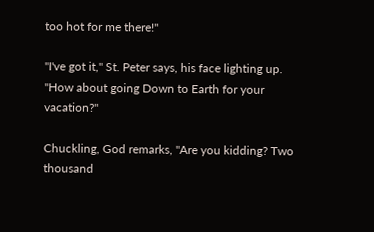too hot for me there!"

"I've got it," St. Peter says, his face lighting up. "How about going Down to Earth for your vacation?"

Chuckling, God remarks, "Are you kidding? Two thousand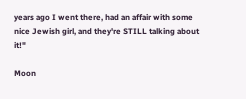years ago I went there, had an affair with some nice Jewish girl, and they're STILL talking about it!"

Moon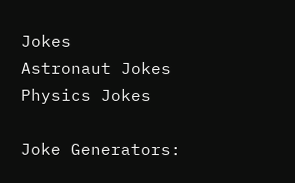Jokes
Astronaut Jokes
Physics Jokes

Joke Generators: